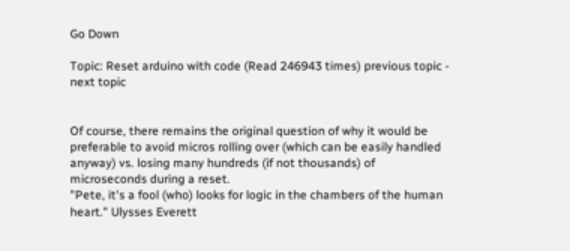Go Down

Topic: Reset arduino with code (Read 246943 times) previous topic - next topic


Of course, there remains the original question of why it would be preferable to avoid micros rolling over (which can be easily handled anyway) vs. losing many hundreds (if not thousands) of microseconds during a reset.
"Pete, it's a fool (who) looks for logic in the chambers of the human heart." Ulysses Everett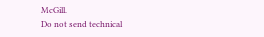McGill.
Do not send technical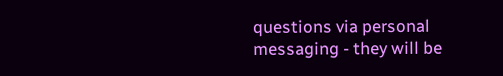questions via personal messaging - they will be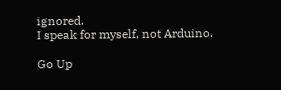ignored.
I speak for myself, not Arduino.

Go Up